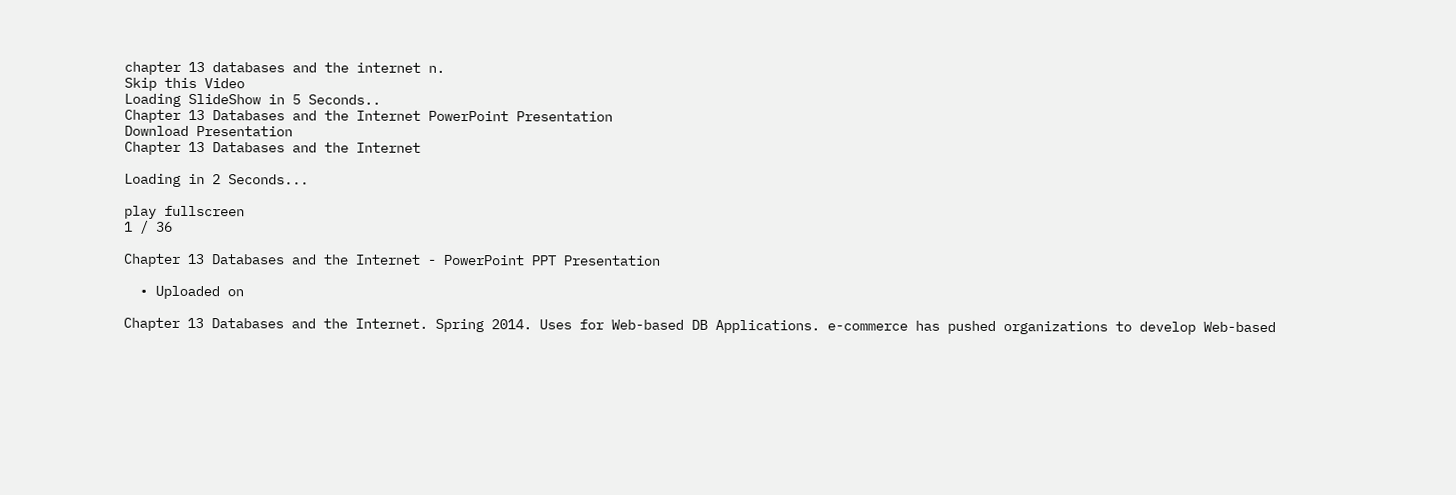chapter 13 databases and the internet n.
Skip this Video
Loading SlideShow in 5 Seconds..
Chapter 13 Databases and the Internet PowerPoint Presentation
Download Presentation
Chapter 13 Databases and the Internet

Loading in 2 Seconds...

play fullscreen
1 / 36

Chapter 13 Databases and the Internet - PowerPoint PPT Presentation

  • Uploaded on

Chapter 13 Databases and the Internet. Spring 2014. Uses for Web-based DB Applications. e-commerce has pushed organizations to develop Web-based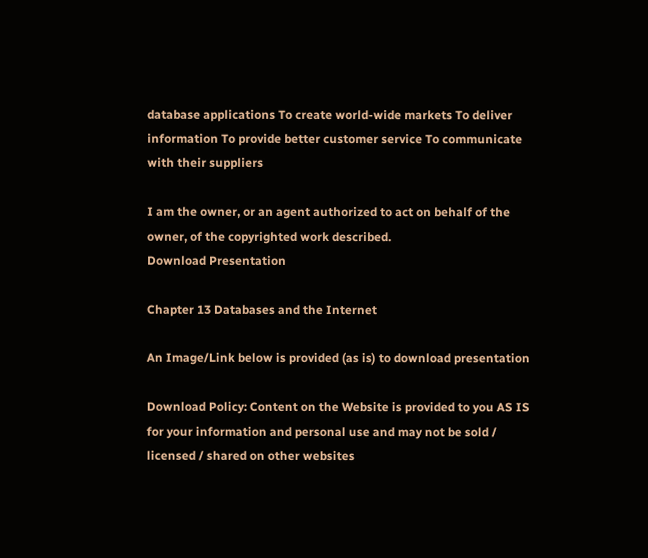database applications To create world-wide markets To deliver information To provide better customer service To communicate with their suppliers

I am the owner, or an agent authorized to act on behalf of the owner, of the copyrighted work described.
Download Presentation

Chapter 13 Databases and the Internet

An Image/Link below is provided (as is) to download presentation

Download Policy: Content on the Website is provided to you AS IS for your information and personal use and may not be sold / licensed / shared on other websites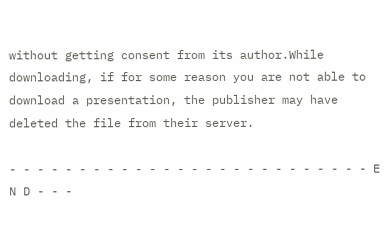without getting consent from its author.While downloading, if for some reason you are not able to download a presentation, the publisher may have deleted the file from their server.

- - - - - - - - - - - - - - - - - - - - - - - - - - E N D - - -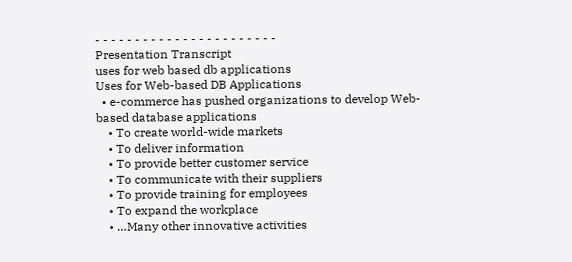- - - - - - - - - - - - - - - - - - - - - - -
Presentation Transcript
uses for web based db applications
Uses for Web-based DB Applications
  • e-commerce has pushed organizations to develop Web-based database applications
    • To create world-wide markets
    • To deliver information
    • To provide better customer service
    • To communicate with their suppliers
    • To provide training for employees
    • To expand the workplace
    • …Many other innovative activities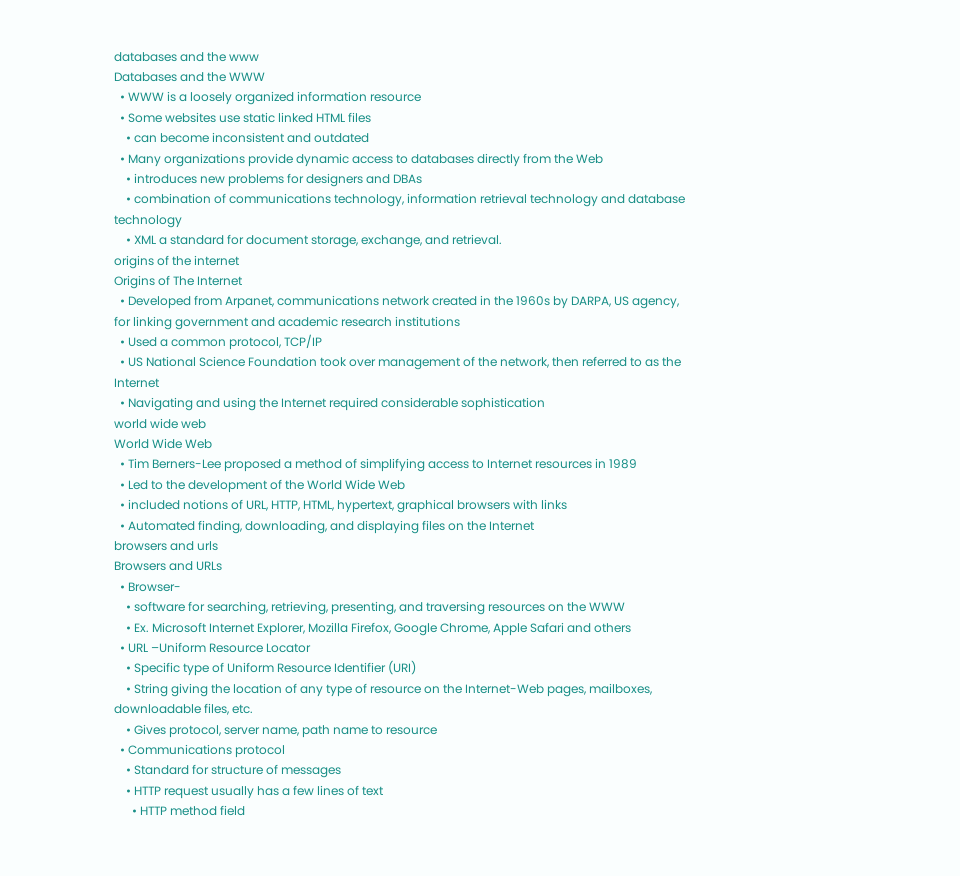databases and the www
Databases and the WWW
  • WWW is a loosely organized information resource
  • Some websites use static linked HTML files
    • can become inconsistent and outdated
  • Many organizations provide dynamic access to databases directly from the Web
    • introduces new problems for designers and DBAs
    • combination of communications technology, information retrieval technology and database technology
    • XML a standard for document storage, exchange, and retrieval.
origins of the internet
Origins of The Internet
  • Developed from Arpanet, communications network created in the 1960s by DARPA, US agency, for linking government and academic research institutions
  • Used a common protocol, TCP/IP
  • US National Science Foundation took over management of the network, then referred to as the Internet
  • Navigating and using the Internet required considerable sophistication
world wide web
World Wide Web
  • Tim Berners-Lee proposed a method of simplifying access to Internet resources in 1989
  • Led to the development of the World Wide Web
  • included notions of URL, HTTP, HTML, hypertext, graphical browsers with links
  • Automated finding, downloading, and displaying files on the Internet
browsers and urls
Browsers and URLs
  • Browser-
    • software for searching, retrieving, presenting, and traversing resources on the WWW
    • Ex. Microsoft Internet Explorer, Mozilla Firefox, Google Chrome, Apple Safari and others
  • URL –Uniform Resource Locator
    • Specific type of Uniform Resource Identifier (URI)
    • String giving the location of any type of resource on the Internet-Web pages, mailboxes, downloadable files, etc.
    • Gives protocol, server name, path name to resource
  • Communications protocol
    • Standard for structure of messages
    • HTTP request usually has a few lines of text
      • HTTP method field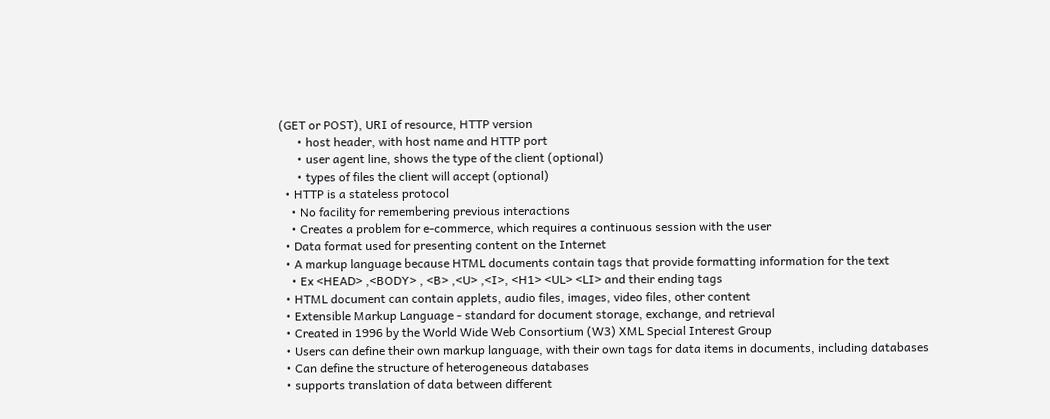(GET or POST), URI of resource, HTTP version
      • host header, with host name and HTTP port
      • user agent line, shows the type of the client (optional)
      • types of files the client will accept (optional)
  • HTTP is a stateless protocol
    • No facility for remembering previous interactions
    • Creates a problem for e-commerce, which requires a continuous session with the user
  • Data format used for presenting content on the Internet
  • A markup language because HTML documents contain tags that provide formatting information for the text
    • Ex <HEAD> ,<BODY> , <B> ,<U> ,<I>, <H1> <UL> <LI> and their ending tags
  • HTML document can contain applets, audio files, images, video files, other content
  • Extensible Markup Language - standard for document storage, exchange, and retrieval
  • Created in 1996 by the World Wide Web Consortium (W3) XML Special Interest Group
  • Users can define their own markup language, with their own tags for data items in documents, including databases
  • Can define the structure of heterogeneous databases
  • supports translation of data between different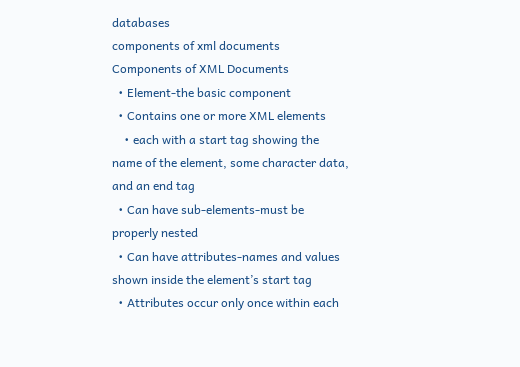databases
components of xml documents
Components of XML Documents
  • Element-the basic component
  • Contains one or more XML elements
    • each with a start tag showing the name of the element, some character data, and an end tag
  • Can have sub-elements-must be properly nested
  • Can have attributes-names and values shown inside the element’s start tag
  • Attributes occur only once within each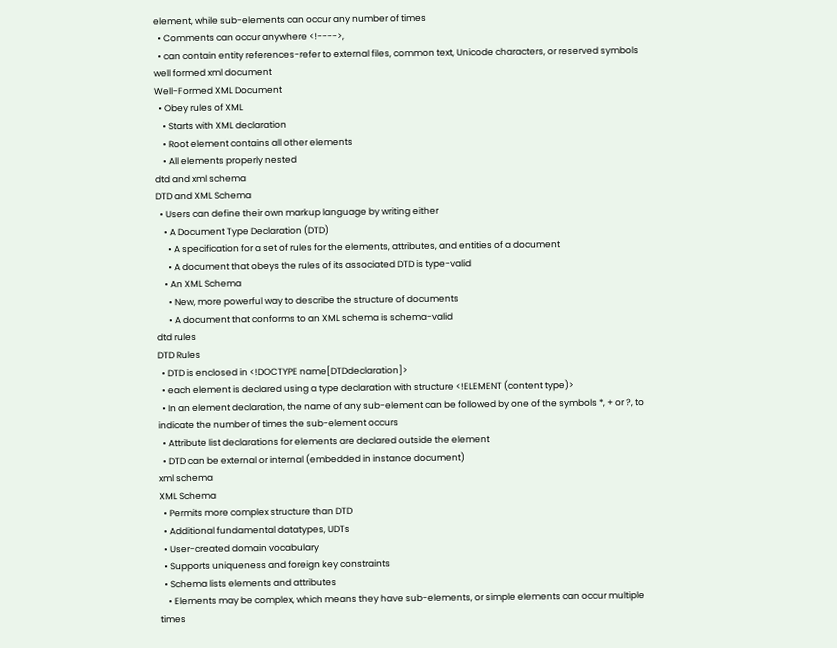element, while sub-elements can occur any number of times
  • Comments can occur anywhere <!---->,
  • can contain entity references-refer to external files, common text, Unicode characters, or reserved symbols
well formed xml document
Well-Formed XML Document
  • Obey rules of XML
    • Starts with XML declaration
    • Root element contains all other elements
    • All elements properly nested
dtd and xml schema
DTD and XML Schema
  • Users can define their own markup language by writing either
    • A Document Type Declaration (DTD)
      • A specification for a set of rules for the elements, attributes, and entities of a document
      • A document that obeys the rules of its associated DTD is type-valid
    • An XML Schema
      • New, more powerful way to describe the structure of documents
      • A document that conforms to an XML schema is schema-valid
dtd rules
DTD Rules
  • DTD is enclosed in <!DOCTYPE name[DTDdeclaration]>
  • each element is declared using a type declaration with structure <!ELEMENT (content type)>
  • In an element declaration, the name of any sub-element can be followed by one of the symbols *, + or ?, to indicate the number of times the sub-element occurs
  • Attribute list declarations for elements are declared outside the element
  • DTD can be external or internal (embedded in instance document)
xml schema
XML Schema
  • Permits more complex structure than DTD
  • Additional fundamental datatypes, UDTs
  • User-created domain vocabulary
  • Supports uniqueness and foreign key constraints
  • Schema lists elements and attributes
    • Elements may be complex, which means they have sub-elements, or simple elements can occur multiple times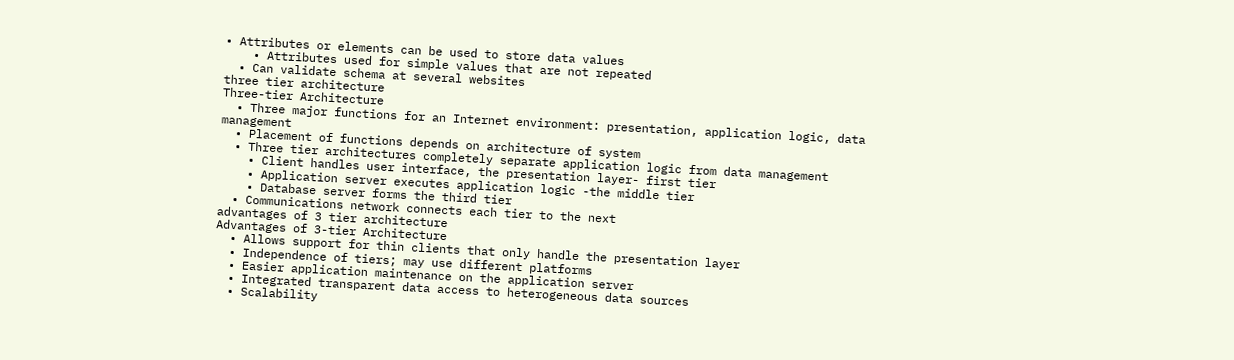• Attributes or elements can be used to store data values
    • Attributes used for simple values that are not repeated
  • Can validate schema at several websites
three tier architecture
Three-tier Architecture
  • Three major functions for an Internet environment: presentation, application logic, data management
  • Placement of functions depends on architecture of system
  • Three tier architectures completely separate application logic from data management
    • Client handles user interface, the presentation layer- first tier
    • Application server executes application logic -the middle tier
    • Database server forms the third tier
  • Communications network connects each tier to the next
advantages of 3 tier architecture
Advantages of 3-tier Architecture
  • Allows support for thin clients that only handle the presentation layer
  • Independence of tiers; may use different platforms
  • Easier application maintenance on the application server
  • Integrated transparent data access to heterogeneous data sources
  • Scalability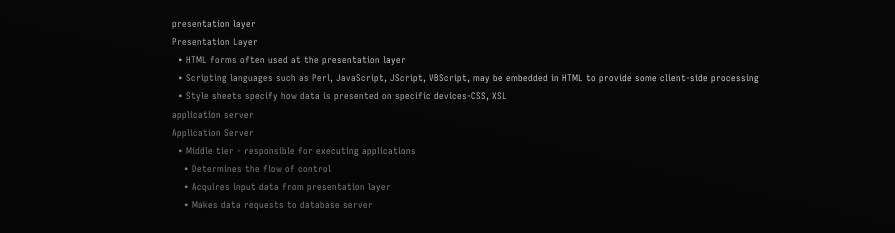presentation layer
Presentation Layer
  • HTML forms often used at the presentation layer
  • Scripting languages such as Perl, JavaScript, JScript, VBScript, may be embedded in HTML to provide some client-side processing
  • Style sheets specify how data is presented on specific devices-CSS, XSL
application server
Application Server
  • Middle tier - responsible for executing applications
    • Determines the flow of control
    • Acquires input data from presentation layer
    • Makes data requests to database server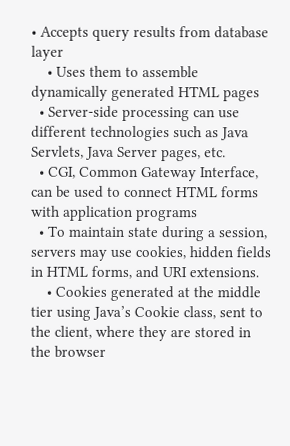• Accepts query results from database layer
    • Uses them to assemble dynamically generated HTML pages
  • Server-side processing can use different technologies such as Java Servlets, Java Server pages, etc.
  • CGI, Common Gateway Interface, can be used to connect HTML forms with application programs
  • To maintain state during a session, servers may use cookies, hidden fields in HTML forms, and URI extensions.
    • Cookies generated at the middle tier using Java’s Cookie class, sent to the client, where they are stored in the browser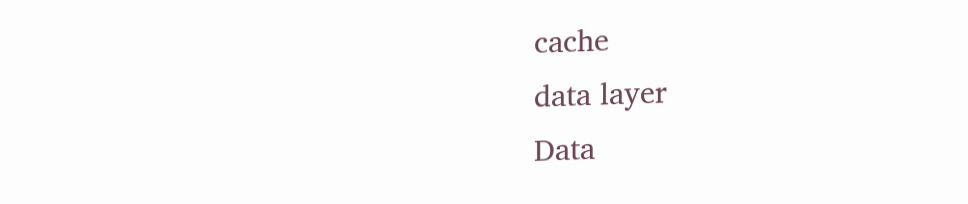cache
data layer
Data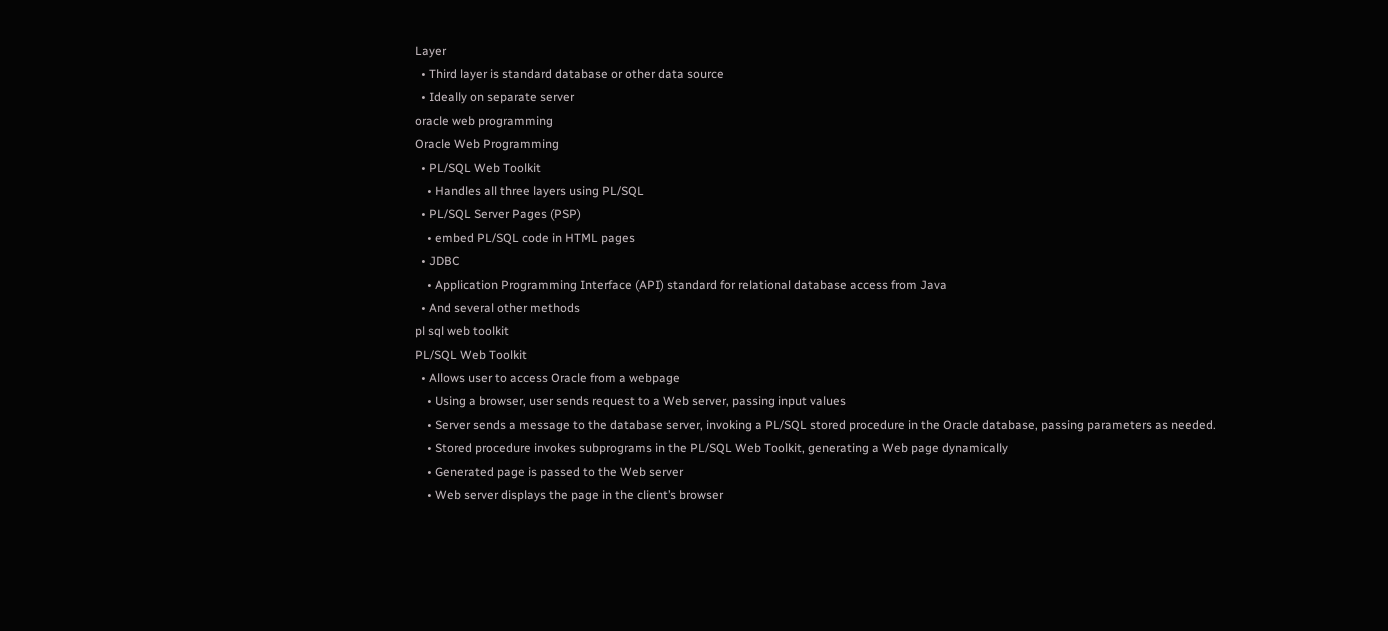Layer
  • Third layer is standard database or other data source
  • Ideally on separate server
oracle web programming
Oracle Web Programming
  • PL/SQL Web Toolkit
    • Handles all three layers using PL/SQL
  • PL/SQL Server Pages (PSP)
    • embed PL/SQL code in HTML pages
  • JDBC
    • Application Programming Interface (API) standard for relational database access from Java
  • And several other methods
pl sql web toolkit
PL/SQL Web Toolkit
  • Allows user to access Oracle from a webpage
    • Using a browser, user sends request to a Web server, passing input values
    • Server sends a message to the database server, invoking a PL/SQL stored procedure in the Oracle database, passing parameters as needed.
    • Stored procedure invokes subprograms in the PL/SQL Web Toolkit, generating a Web page dynamically
    • Generated page is passed to the Web server
    • Web server displays the page in the client’s browser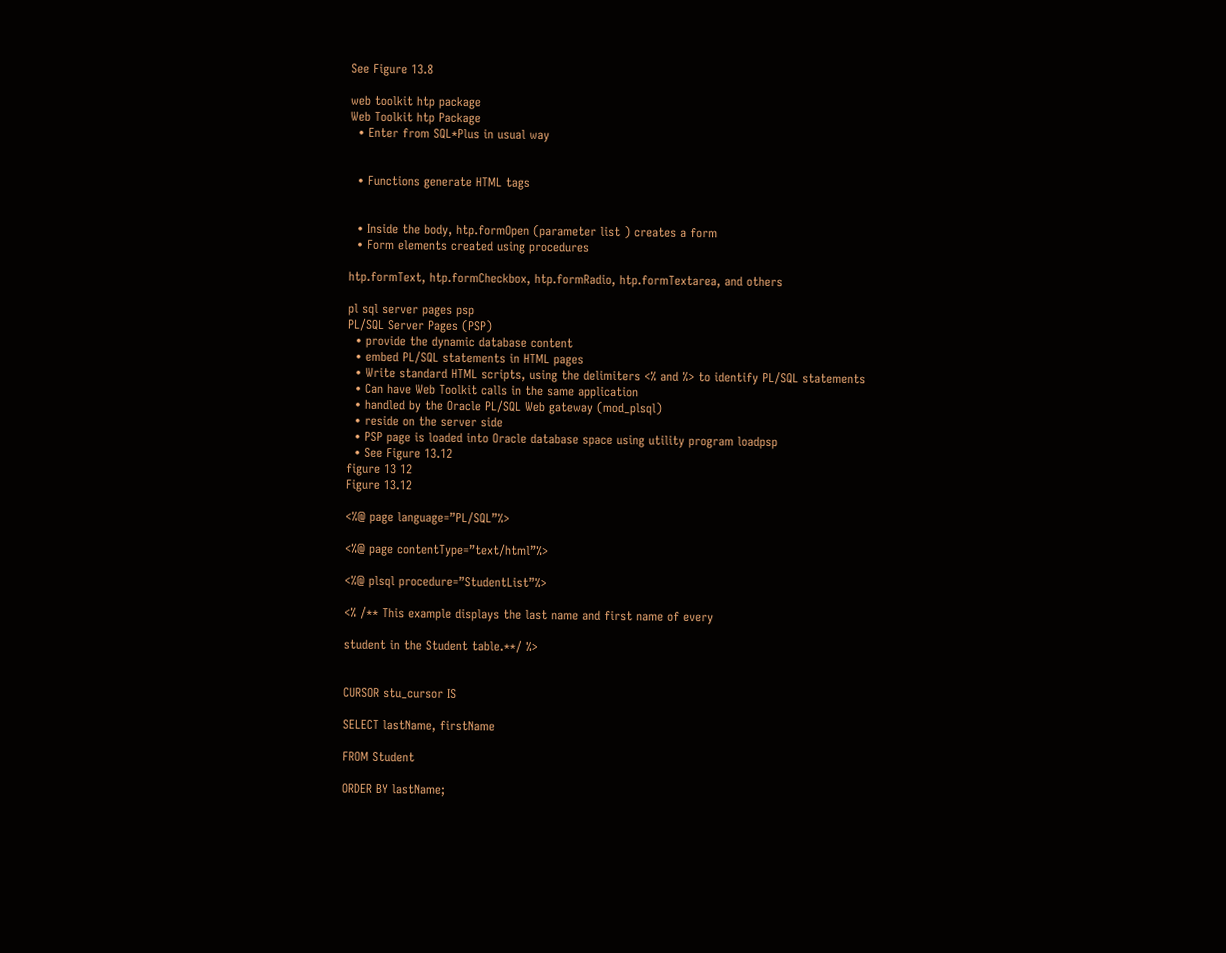See Figure 13.8

web toolkit htp package
Web Toolkit htp Package
  • Enter from SQL*Plus in usual way


  • Functions generate HTML tags


  • Inside the body, htp.formOpen (parameter list ) creates a form
  • Form elements created using procedures

htp.formText, htp.formCheckbox, htp.formRadio, htp.formTextarea, and others

pl sql server pages psp
PL/SQL Server Pages (PSP)
  • provide the dynamic database content
  • embed PL/SQL statements in HTML pages
  • Write standard HTML scripts, using the delimiters <% and %> to identify PL/SQL statements
  • Can have Web Toolkit calls in the same application
  • handled by the Oracle PL/SQL Web gateway (mod_plsql)
  • reside on the server side
  • PSP page is loaded into Oracle database space using utility program loadpsp
  • See Figure 13.12
figure 13 12
Figure 13.12

<%@ page language=”PL/SQL”%>

<%@ page contentType=”text/html”%>

<%@ plsql procedure=”StudentList”%>

<% /** This example displays the last name and first name of every

student in the Student table.**/ %>


CURSOR stu_cursor IS

SELECT lastName, firstName

FROM Student

ORDER BY lastName;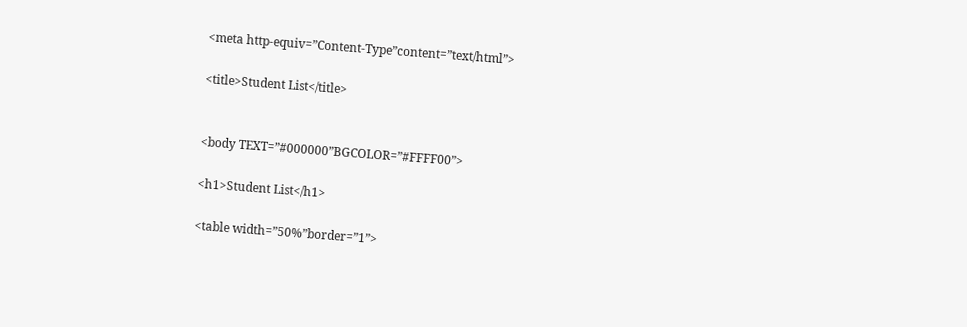<meta http-equiv=”Content-Type”content=”text/html”>

<title>Student List</title>


<body TEXT=”#000000”BGCOLOR=”#FFFF00”>

<h1>Student List</h1>

<table width=”50%”border=”1”>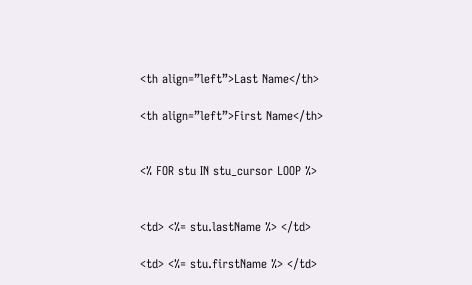<th align=”left”>Last Name</th>

<th align=”left”>First Name</th>


<% FOR stu IN stu_cursor LOOP %>


<td> <%= stu.lastName %> </td>

<td> <%= stu.firstName %> </td>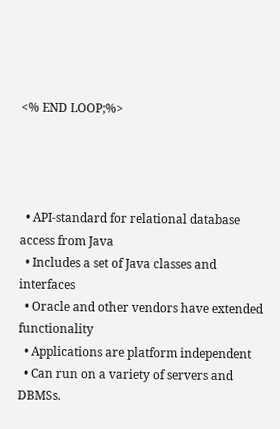<% END LOOP;%>




  • API-standard for relational database access from Java
  • Includes a set of Java classes and interfaces
  • Oracle and other vendors have extended functionality
  • Applications are platform independent
  • Can run on a variety of servers and DBMSs.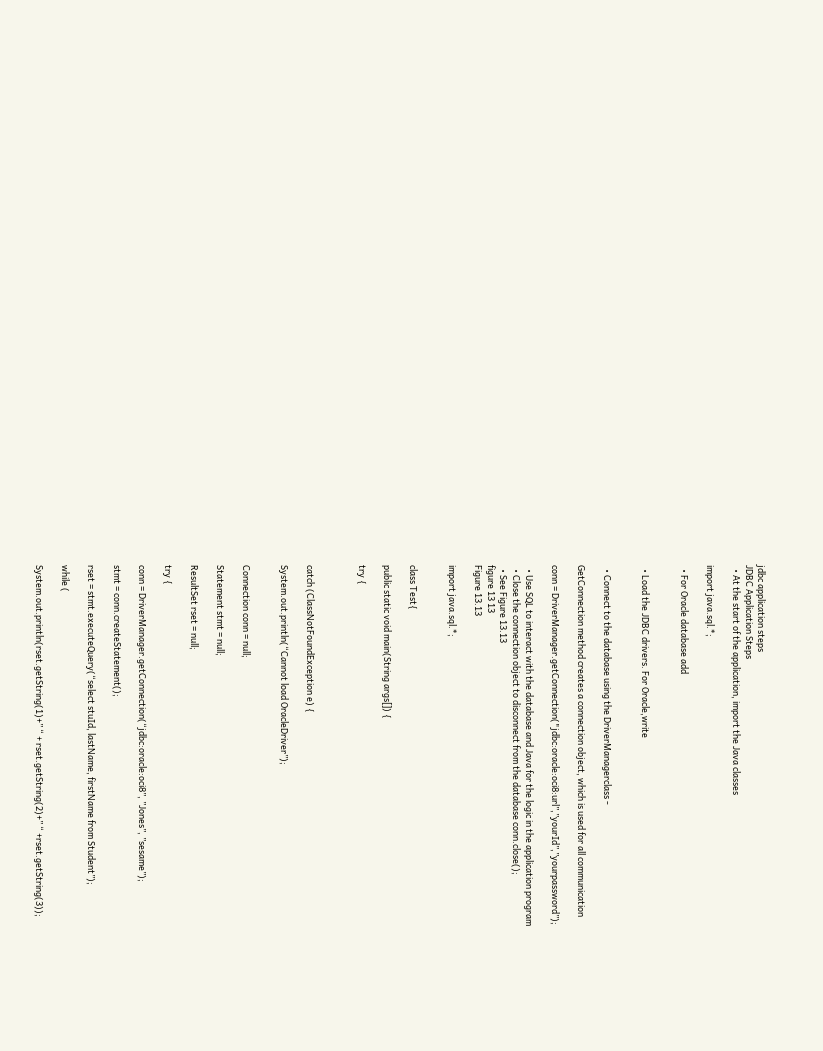jdbc application steps
JDBC Application Steps
  • At the start of the application, import the Java classes

import java.sql.*;

  • For Oracle database add


  • Load the JDBC drivers. For Oracle,write


  • Connect to the database using the DriverManagerclass -

GetConnection method creates a connection object, which is used for all communication

conn = DriverManager.getConnection("jdbc:oracle:oci8:url”,”yourId”,”yourpassword”);

  • Use SQL to interact with the database and Java for the logic in the application program
  • Close the connection object to disconnect from the database conn.close();
  • See Figure 13.13
figure 13 13
Figure 13.13

import java.sql.*;


class Test{

public static void main(String args[]) {

try {



catch (ClassNotFoundException e) {

System.out.println(“Cannot load OracleDriver”);


Connection conn = null;

Statement stmt = null;

ResultSet rset = null;

try {

conn = DriverManager.getConnection(“jdbc:oracle:oci8”, ”Jones”, ”sesame”);

stmt = conn.createStatement();

rset = stmt.executeQuery(“select stuId, lastName, firstName from Student”);

while (

System.out.println(rset.getString(1)+” “ + rset.getString(2)+” “ +rset.getString(3));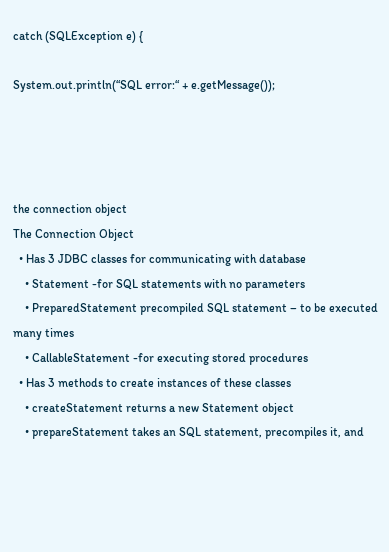catch (SQLException e) {

System.out.println(“SQL error:“ + e.getMessage());




the connection object
The Connection Object
  • Has 3 JDBC classes for communicating with database
    • Statement -for SQL statements with no parameters
    • PreparedStatement precompiled SQL statement – to be executed many times
    • CallableStatement -for executing stored procedures
  • Has 3 methods to create instances of these classes
    • createStatement returns a new Statement object
    • prepareStatement takes an SQL statement, precompiles it, and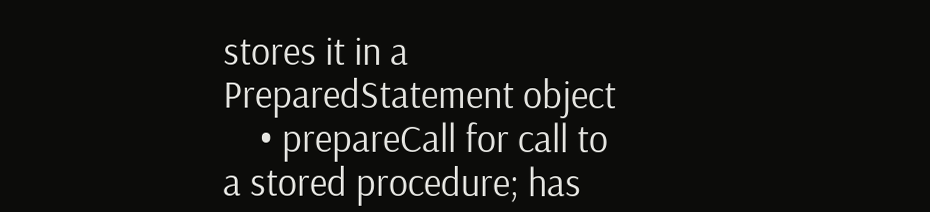stores it in a PreparedStatement object
    • prepareCall for call to a stored procedure; has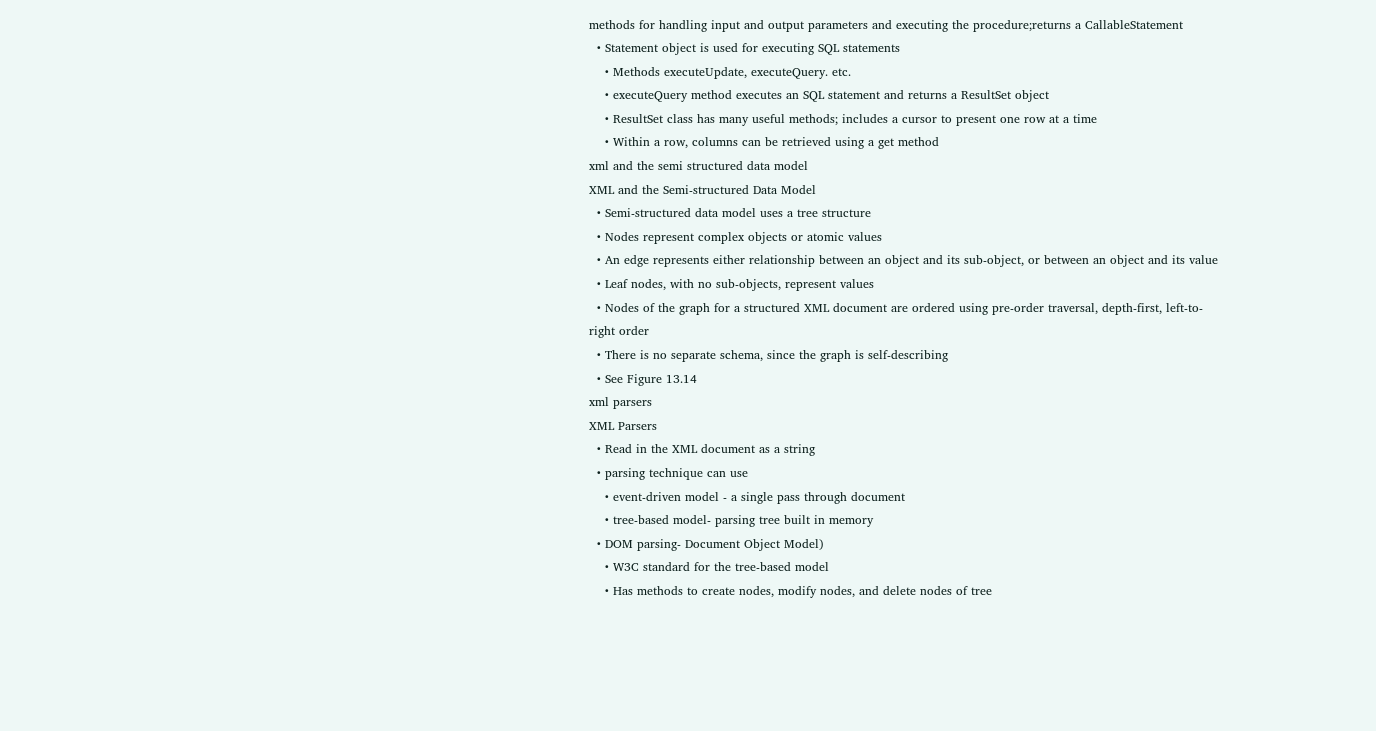methods for handling input and output parameters and executing the procedure;returns a CallableStatement
  • Statement object is used for executing SQL statements
    • Methods executeUpdate, executeQuery. etc.
    • executeQuery method executes an SQL statement and returns a ResultSet object
    • ResultSet class has many useful methods; includes a cursor to present one row at a time
    • Within a row, columns can be retrieved using a get method
xml and the semi structured data model
XML and the Semi-structured Data Model
  • Semi-structured data model uses a tree structure
  • Nodes represent complex objects or atomic values
  • An edge represents either relationship between an object and its sub-object, or between an object and its value
  • Leaf nodes, with no sub-objects, represent values
  • Nodes of the graph for a structured XML document are ordered using pre-order traversal, depth-first, left-to-right order
  • There is no separate schema, since the graph is self-describing
  • See Figure 13.14
xml parsers
XML Parsers
  • Read in the XML document as a string
  • parsing technique can use
    • event-driven model - a single pass through document
    • tree-based model- parsing tree built in memory
  • DOM parsing- Document Object Model)
    • W3C standard for the tree-based model
    • Has methods to create nodes, modify nodes, and delete nodes of tree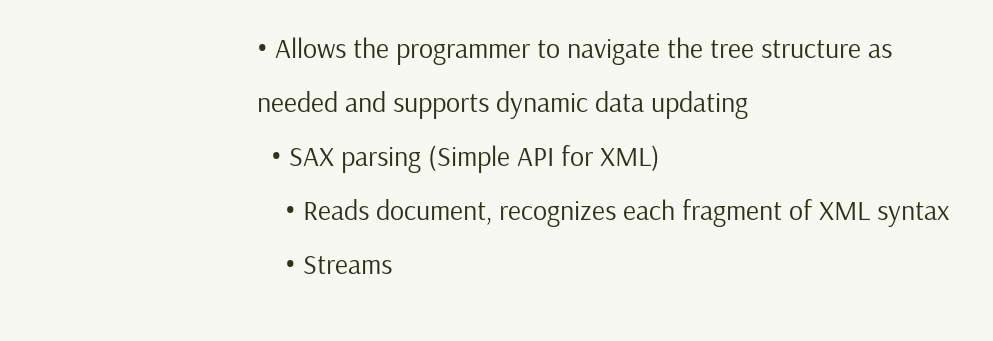• Allows the programmer to navigate the tree structure as needed and supports dynamic data updating
  • SAX parsing (Simple API for XML)
    • Reads document, recognizes each fragment of XML syntax
    • Streams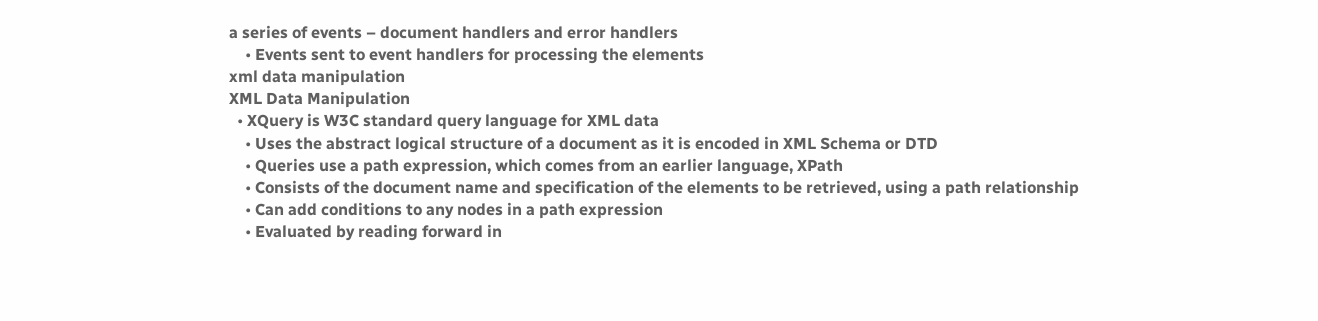a series of events – document handlers and error handlers
    • Events sent to event handlers for processing the elements
xml data manipulation
XML Data Manipulation
  • XQuery is W3C standard query language for XML data
    • Uses the abstract logical structure of a document as it is encoded in XML Schema or DTD
    • Queries use a path expression, which comes from an earlier language, XPath
    • Consists of the document name and specification of the elements to be retrieved, using a path relationship
    • Can add conditions to any nodes in a path expression
    • Evaluated by reading forward in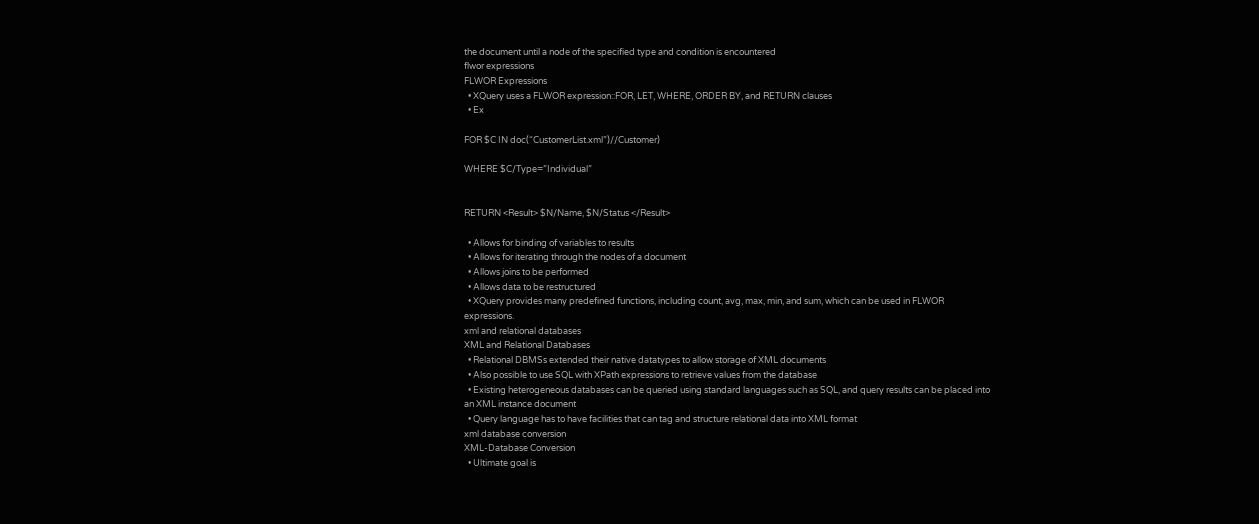the document until a node of the specified type and condition is encountered
flwor expressions
FLWOR Expressions
  • XQuery uses a FLWOR expression::FOR, LET, WHERE, ORDER BY, and RETURN clauses
  • Ex

FOR $C IN doc(“CustomerList.xml”)//Customer)

WHERE $C/Type=”Individual”


RETURN <Result> $N/Name, $N/Status </Result>

  • Allows for binding of variables to results
  • Allows for iterating through the nodes of a document
  • Allows joins to be performed
  • Allows data to be restructured
  • XQuery provides many predefined functions, including count, avg, max, min, and sum, which can be used in FLWOR expressions.
xml and relational databases
XML and Relational Databases
  • Relational DBMSs extended their native datatypes to allow storage of XML documents
  • Also possible to use SQL with XPath expressions to retrieve values from the database
  • Existing heterogeneous databases can be queried using standard languages such as SQL, and query results can be placed into an XML instance document
  • Query language has to have facilities that can tag and structure relational data into XML format
xml database conversion
XML-Database Conversion
  • Ultimate goal is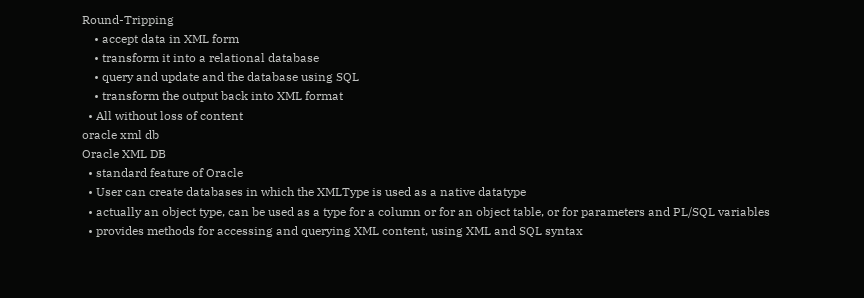Round-Tripping
    • accept data in XML form
    • transform it into a relational database
    • query and update and the database using SQL
    • transform the output back into XML format
  • All without loss of content
oracle xml db
Oracle XML DB
  • standard feature of Oracle
  • User can create databases in which the XMLType is used as a native datatype
  • actually an object type, can be used as a type for a column or for an object table, or for parameters and PL/SQL variables
  • provides methods for accessing and querying XML content, using XML and SQL syntax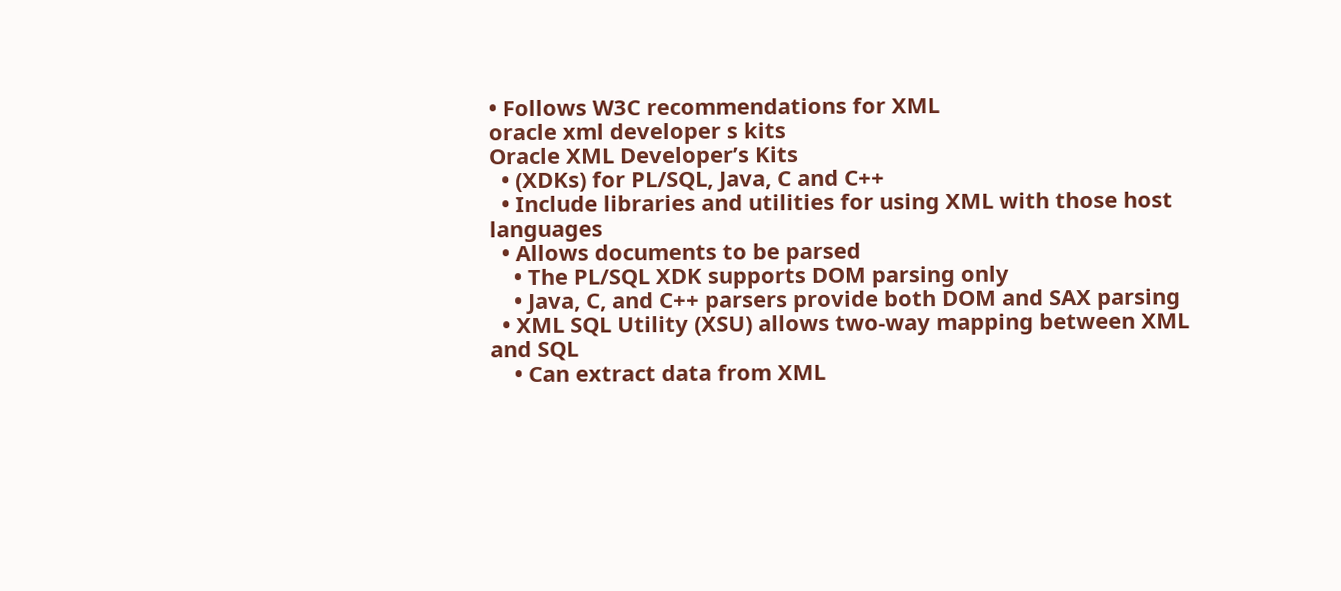• Follows W3C recommendations for XML
oracle xml developer s kits
Oracle XML Developer’s Kits
  • (XDKs) for PL/SQL, Java, C and C++
  • Include libraries and utilities for using XML with those host languages
  • Allows documents to be parsed
    • The PL/SQL XDK supports DOM parsing only
    • Java, C, and C++ parsers provide both DOM and SAX parsing
  • XML SQL Utility (XSU) allows two-way mapping between XML and SQL
    • Can extract data from XML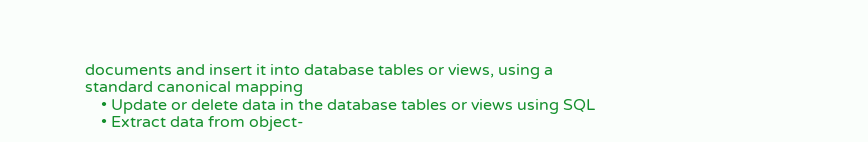documents and insert it into database tables or views, using a standard canonical mapping
    • Update or delete data in the database tables or views using SQL
    • Extract data from object-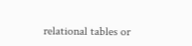relational tables or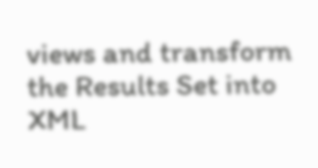views and transform the Results Set into XML